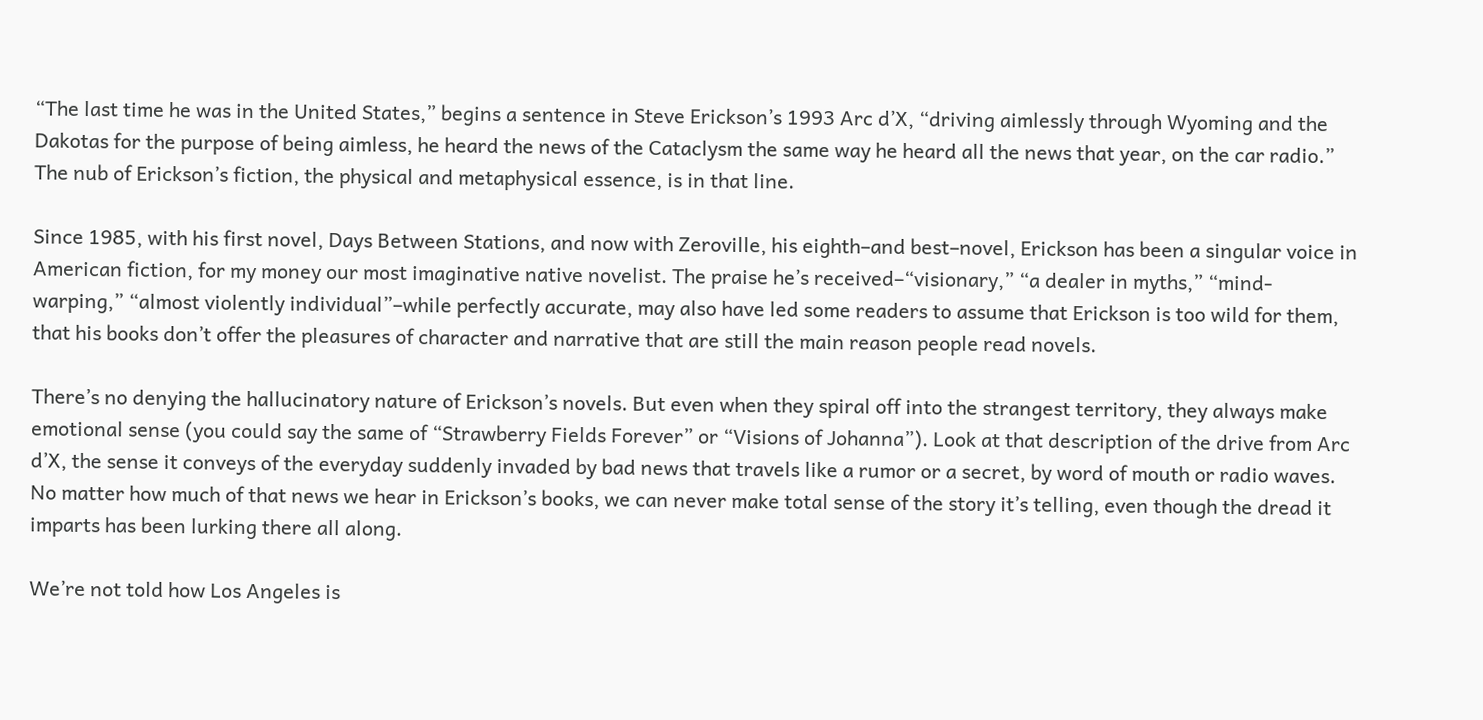“The last time he was in the United States,” begins a sentence in Steve Erickson’s 1993 Arc d’X, “driving aimlessly through Wyoming and the Dakotas for the purpose of being aimless, he heard the news of the Cataclysm the same way he heard all the news that year, on the car radio.” The nub of Erickson’s fiction, the physical and metaphysical essence, is in that line.

Since 1985, with his first novel, Days Between Stations, and now with Zeroville, his eighth–and best–novel, Erickson has been a singular voice in American fiction, for my money our most imaginative native novelist. The praise he’s received–“visionary,” “a dealer in myths,” “mind-warping,” “almost violently individual”–while perfectly accurate, may also have led some readers to assume that Erickson is too wild for them, that his books don’t offer the pleasures of character and narrative that are still the main reason people read novels.

There’s no denying the hallucinatory nature of Erickson’s novels. But even when they spiral off into the strangest territory, they always make emotional sense (you could say the same of “Strawberry Fields Forever” or “Visions of Johanna”). Look at that description of the drive from Arc d’X, the sense it conveys of the everyday suddenly invaded by bad news that travels like a rumor or a secret, by word of mouth or radio waves. No matter how much of that news we hear in Erickson’s books, we can never make total sense of the story it’s telling, even though the dread it imparts has been lurking there all along.

We’re not told how Los Angeles is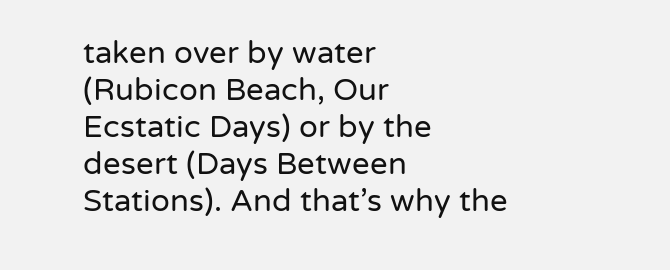taken over by water (Rubicon Beach, Our Ecstatic Days) or by the desert (Days Between Stations). And that’s why the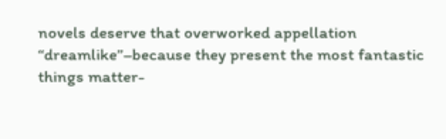novels deserve that overworked appellation “dreamlike”–because they present the most fantastic things matter-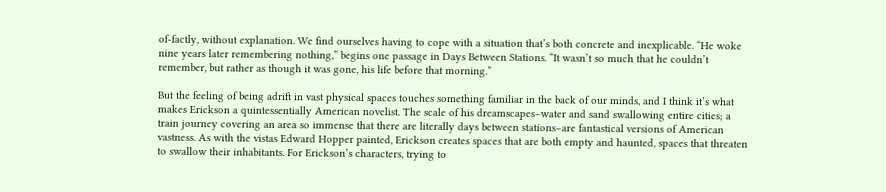of-factly, without explanation. We find ourselves having to cope with a situation that’s both concrete and inexplicable. “He woke nine years later remembering nothing,” begins one passage in Days Between Stations. “It wasn’t so much that he couldn’t remember, but rather as though it was gone, his life before that morning.”

But the feeling of being adrift in vast physical spaces touches something familiar in the back of our minds, and I think it’s what makes Erickson a quintessentially American novelist. The scale of his dreamscapes–water and sand swallowing entire cities; a train journey covering an area so immense that there are literally days between stations–are fantastical versions of American vastness. As with the vistas Edward Hopper painted, Erickson creates spaces that are both empty and haunted, spaces that threaten to swallow their inhabitants. For Erickson’s characters, trying to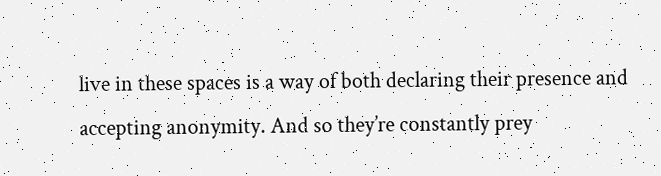live in these spaces is a way of both declaring their presence and accepting anonymity. And so they’re constantly prey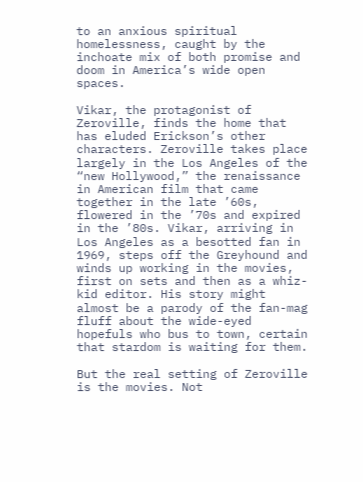to an anxious spiritual homelessness, caught by the inchoate mix of both promise and doom in America’s wide open spaces.

Vikar, the protagonist of Zeroville, finds the home that has eluded Erickson’s other characters. Zeroville takes place largely in the Los Angeles of the “new Hollywood,” the renaissance in American film that came together in the late ’60s, flowered in the ’70s and expired in the ’80s. Vikar, arriving in Los Angeles as a besotted fan in 1969, steps off the Greyhound and winds up working in the movies, first on sets and then as a whiz-kid editor. His story might almost be a parody of the fan-mag fluff about the wide-eyed hopefuls who bus to town, certain that stardom is waiting for them.

But the real setting of Zeroville is the movies. Not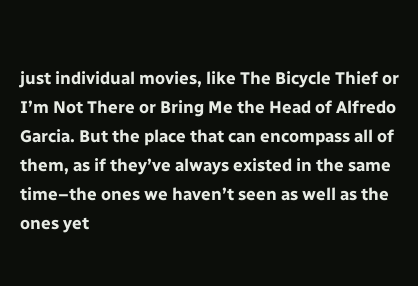just individual movies, like The Bicycle Thief or I’m Not There or Bring Me the Head of Alfredo Garcia. But the place that can encompass all of them, as if they’ve always existed in the same time–the ones we haven’t seen as well as the ones yet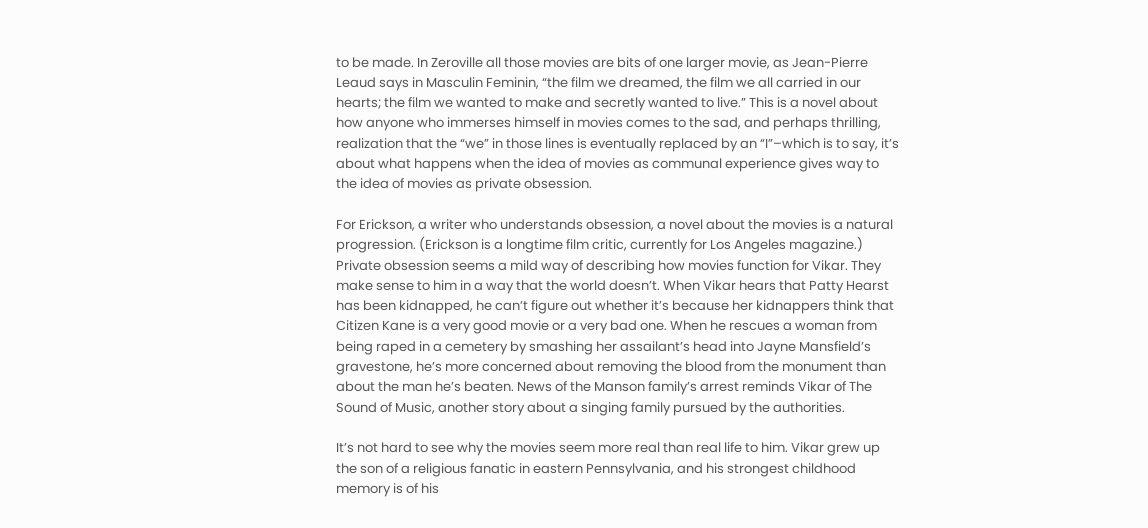to be made. In Zeroville all those movies are bits of one larger movie, as Jean-Pierre Leaud says in Masculin Feminin, “the film we dreamed, the film we all carried in our hearts; the film we wanted to make and secretly wanted to live.” This is a novel about how anyone who immerses himself in movies comes to the sad, and perhaps thrilling, realization that the “we” in those lines is eventually replaced by an “I”–which is to say, it’s about what happens when the idea of movies as communal experience gives way to the idea of movies as private obsession.

For Erickson, a writer who understands obsession, a novel about the movies is a natural progression. (Erickson is a longtime film critic, currently for Los Angeles magazine.) Private obsession seems a mild way of describing how movies function for Vikar. They make sense to him in a way that the world doesn’t. When Vikar hears that Patty Hearst has been kidnapped, he can’t figure out whether it’s because her kidnappers think that Citizen Kane is a very good movie or a very bad one. When he rescues a woman from being raped in a cemetery by smashing her assailant’s head into Jayne Mansfield’s gravestone, he’s more concerned about removing the blood from the monument than about the man he’s beaten. News of the Manson family’s arrest reminds Vikar of The Sound of Music, another story about a singing family pursued by the authorities.

It’s not hard to see why the movies seem more real than real life to him. Vikar grew up the son of a religious fanatic in eastern Pennsylvania, and his strongest childhood memory is of his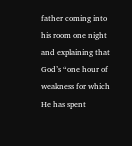father coming into his room one night and explaining that God’s “one hour of weakness for which He has spent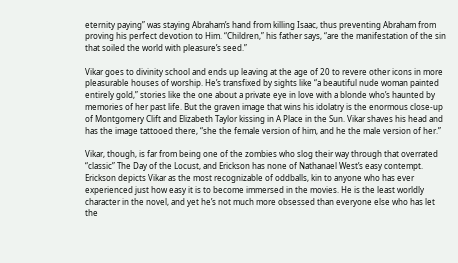eternity paying” was staying Abraham’s hand from killing Isaac, thus preventing Abraham from proving his perfect devotion to Him. “Children,” his father says, “are the manifestation of the sin that soiled the world with pleasure’s seed.”

Vikar goes to divinity school and ends up leaving at the age of 20 to revere other icons in more pleasurable houses of worship. He’s transfixed by sights like “a beautiful nude woman painted entirely gold,” stories like the one about a private eye in love with a blonde who’s haunted by memories of her past life. But the graven image that wins his idolatry is the enormous close-up of Montgomery Clift and Elizabeth Taylor kissing in A Place in the Sun. Vikar shaves his head and has the image tattooed there, “she the female version of him, and he the male version of her.”

Vikar, though, is far from being one of the zombies who slog their way through that overrated “classic” The Day of the Locust, and Erickson has none of Nathanael West’s easy contempt. Erickson depicts Vikar as the most recognizable of oddballs, kin to anyone who has ever experienced just how easy it is to become immersed in the movies. He is the least worldly character in the novel, and yet he’s not much more obsessed than everyone else who has let the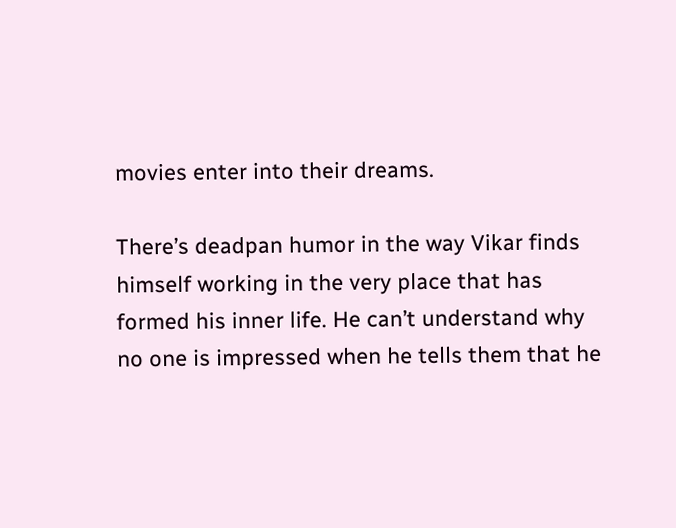movies enter into their dreams.

There’s deadpan humor in the way Vikar finds himself working in the very place that has formed his inner life. He can’t understand why no one is impressed when he tells them that he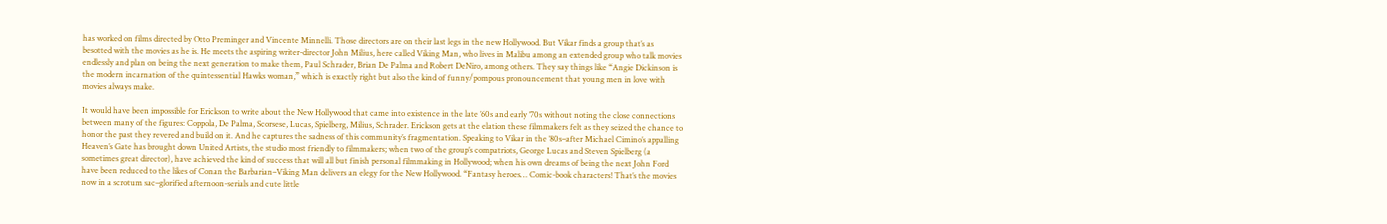has worked on films directed by Otto Preminger and Vincente Minnelli. Those directors are on their last legs in the new Hollywood. But Vikar finds a group that’s as besotted with the movies as he is. He meets the aspiring writer-director John Milius, here called Viking Man, who lives in Malibu among an extended group who talk movies endlessly and plan on being the next generation to make them, Paul Schrader, Brian De Palma and Robert DeNiro, among others. They say things like “Angie Dickinson is the modern incarnation of the quintessential Hawks woman,” which is exactly right but also the kind of funny/pompous pronouncement that young men in love with movies always make.

It would have been impossible for Erickson to write about the New Hollywood that came into existence in the late ’60s and early ’70s without noting the close connections between many of the figures: Coppola, De Palma, Scorsese, Lucas, Spielberg, Milius, Schrader. Erickson gets at the elation these filmmakers felt as they seized the chance to honor the past they revered and build on it. And he captures the sadness of this community’s fragmentation. Speaking to Vikar in the ’80s–after Michael Cimino’s appalling Heaven’s Gate has brought down United Artists, the studio most friendly to filmmakers; when two of the group’s compatriots, George Lucas and Steven Spielberg (a sometimes great director), have achieved the kind of success that will all but finish personal filmmaking in Hollywood; when his own dreams of being the next John Ford have been reduced to the likes of Conan the Barbarian–Viking Man delivers an elegy for the New Hollywood. “Fantasy heroes… Comic-book characters! That’s the movies now in a scrotum sac–glorified afternoon-serials and cute little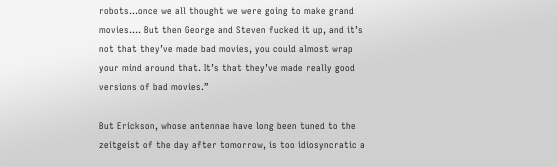robots…once we all thought we were going to make grand movies…. But then George and Steven fucked it up, and it’s not that they’ve made bad movies, you could almost wrap your mind around that. It’s that they’ve made really good versions of bad movies.”

But Erickson, whose antennae have long been tuned to the zeitgeist of the day after tomorrow, is too idiosyncratic a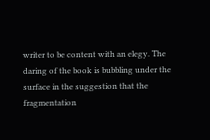writer to be content with an elegy. The daring of the book is bubbling under the surface in the suggestion that the fragmentation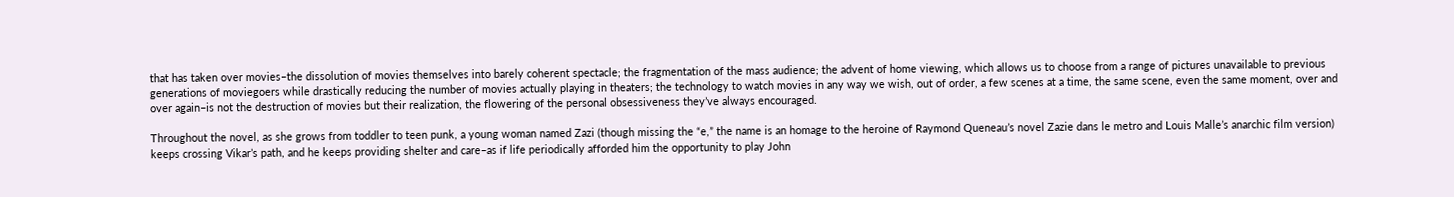that has taken over movies–the dissolution of movies themselves into barely coherent spectacle; the fragmentation of the mass audience; the advent of home viewing, which allows us to choose from a range of pictures unavailable to previous generations of moviegoers while drastically reducing the number of movies actually playing in theaters; the technology to watch movies in any way we wish, out of order, a few scenes at a time, the same scene, even the same moment, over and over again–is not the destruction of movies but their realization, the flowering of the personal obsessiveness they’ve always encouraged.

Throughout the novel, as she grows from toddler to teen punk, a young woman named Zazi (though missing the “e,” the name is an homage to the heroine of Raymond Queneau’s novel Zazie dans le metro and Louis Malle’s anarchic film version) keeps crossing Vikar’s path, and he keeps providing shelter and care–as if life periodically afforded him the opportunity to play John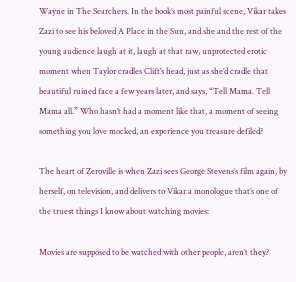Wayne in The Searchers. In the book’s most painful scene, Vikar takes Zazi to see his beloved A Place in the Sun, and she and the rest of the young audience laugh at it, laugh at that raw, unprotected erotic moment when Taylor cradles Clift’s head, just as she’d cradle that beautiful ruined face a few years later, and says, “Tell Mama. Tell Mama all.” Who hasn’t had a moment like that, a moment of seeing something you love mocked, an experience you treasure defiled?

The heart of Zeroville is when Zazi sees George Stevens’s film again, by herself, on television, and delivers to Vikar a monologue that’s one of the truest things I know about watching movies:

Movies are supposed to be watched with other people, aren’t they?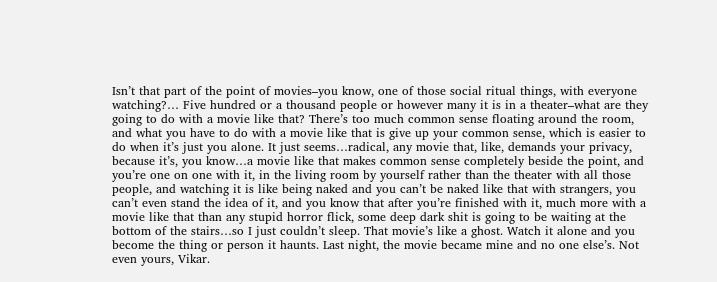Isn’t that part of the point of movies–you know, one of those social ritual things, with everyone watching?… Five hundred or a thousand people or however many it is in a theater–what are they going to do with a movie like that? There’s too much common sense floating around the room, and what you have to do with a movie like that is give up your common sense, which is easier to do when it’s just you alone. It just seems…radical, any movie that, like, demands your privacy, because it’s, you know…a movie like that makes common sense completely beside the point, and you’re one on one with it, in the living room by yourself rather than the theater with all those people, and watching it is like being naked and you can’t be naked like that with strangers, you can’t even stand the idea of it, and you know that after you’re finished with it, much more with a movie like that than any stupid horror flick, some deep dark shit is going to be waiting at the bottom of the stairs…so I just couldn’t sleep. That movie’s like a ghost. Watch it alone and you become the thing or person it haunts. Last night, the movie became mine and no one else’s. Not even yours, Vikar.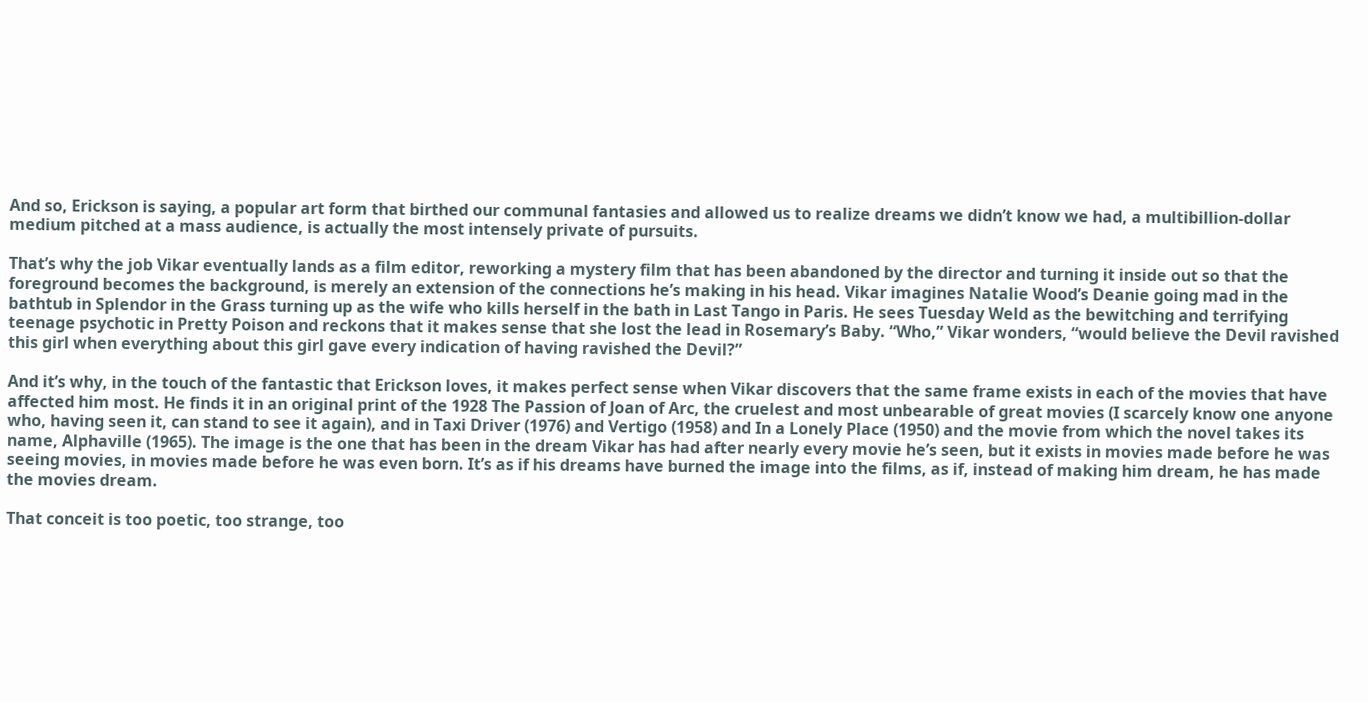And so, Erickson is saying, a popular art form that birthed our communal fantasies and allowed us to realize dreams we didn’t know we had, a multibillion-dollar medium pitched at a mass audience, is actually the most intensely private of pursuits.

That’s why the job Vikar eventually lands as a film editor, reworking a mystery film that has been abandoned by the director and turning it inside out so that the foreground becomes the background, is merely an extension of the connections he’s making in his head. Vikar imagines Natalie Wood’s Deanie going mad in the bathtub in Splendor in the Grass turning up as the wife who kills herself in the bath in Last Tango in Paris. He sees Tuesday Weld as the bewitching and terrifying teenage psychotic in Pretty Poison and reckons that it makes sense that she lost the lead in Rosemary’s Baby. “Who,” Vikar wonders, “would believe the Devil ravished this girl when everything about this girl gave every indication of having ravished the Devil?”

And it’s why, in the touch of the fantastic that Erickson loves, it makes perfect sense when Vikar discovers that the same frame exists in each of the movies that have affected him most. He finds it in an original print of the 1928 The Passion of Joan of Arc, the cruelest and most unbearable of great movies (I scarcely know one anyone who, having seen it, can stand to see it again), and in Taxi Driver (1976) and Vertigo (1958) and In a Lonely Place (1950) and the movie from which the novel takes its name, Alphaville (1965). The image is the one that has been in the dream Vikar has had after nearly every movie he’s seen, but it exists in movies made before he was seeing movies, in movies made before he was even born. It’s as if his dreams have burned the image into the films, as if, instead of making him dream, he has made the movies dream.

That conceit is too poetic, too strange, too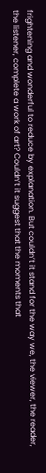frightening and wonderful to reduce by explanation. But couldn’t it stand for the way we, the viewer, the reader, the listener, complete a work of art? Couldn’t it suggest that the moments that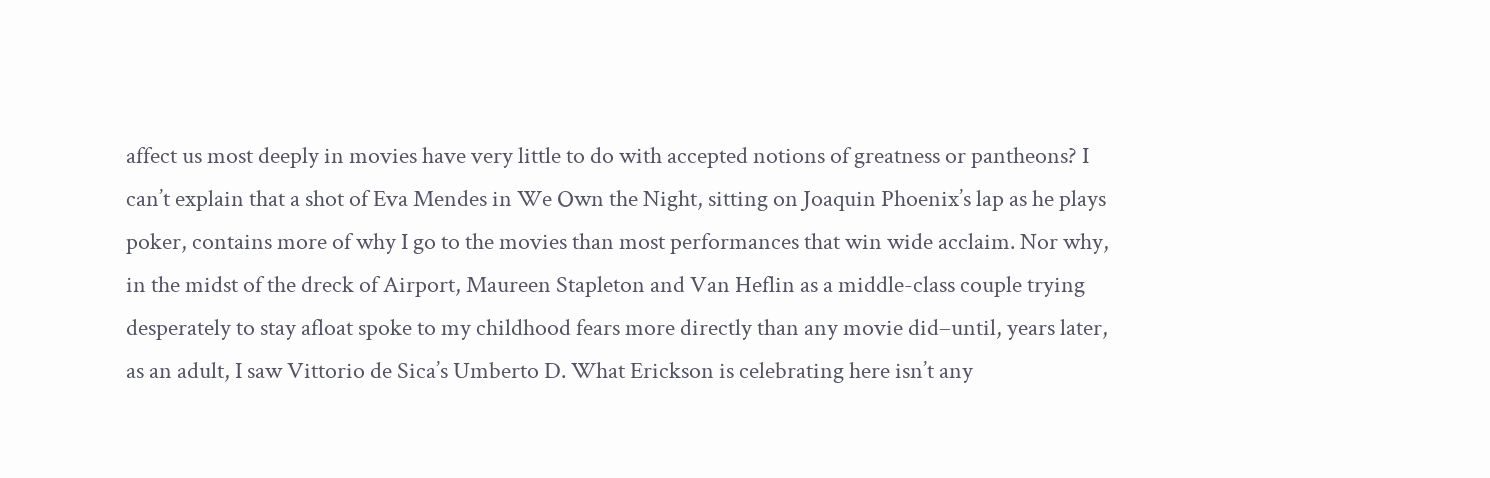affect us most deeply in movies have very little to do with accepted notions of greatness or pantheons? I can’t explain that a shot of Eva Mendes in We Own the Night, sitting on Joaquin Phoenix’s lap as he plays poker, contains more of why I go to the movies than most performances that win wide acclaim. Nor why, in the midst of the dreck of Airport, Maureen Stapleton and Van Heflin as a middle-class couple trying desperately to stay afloat spoke to my childhood fears more directly than any movie did–until, years later, as an adult, I saw Vittorio de Sica’s Umberto D. What Erickson is celebrating here isn’t any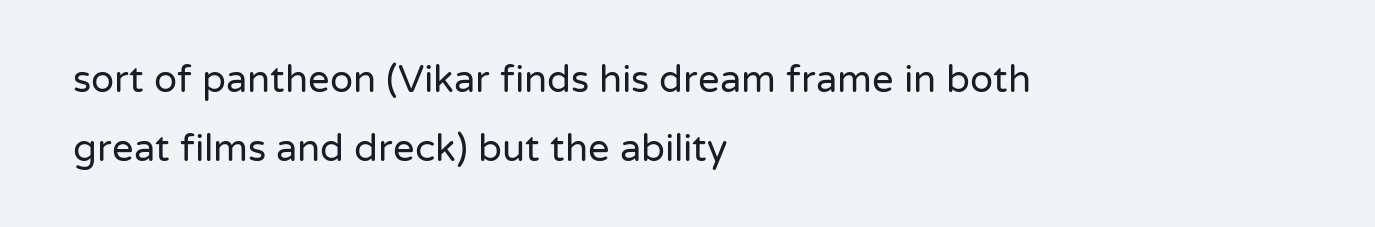sort of pantheon (Vikar finds his dream frame in both great films and dreck) but the ability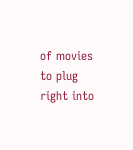of movies to plug right into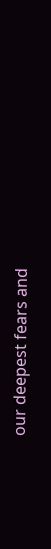our deepest fears and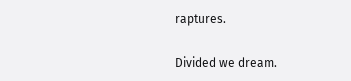raptures.

Divided we dream.